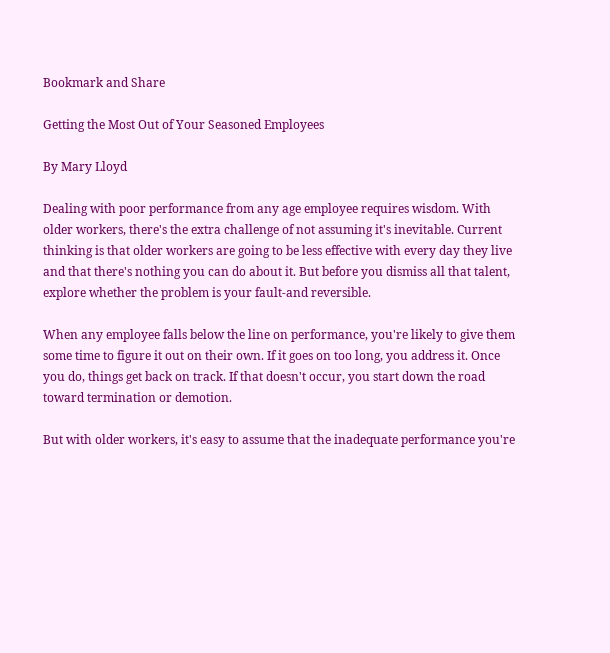Bookmark and Share

Getting the Most Out of Your Seasoned Employees

By Mary Lloyd

Dealing with poor performance from any age employee requires wisdom. With older workers, there's the extra challenge of not assuming it's inevitable. Current thinking is that older workers are going to be less effective with every day they live and that there's nothing you can do about it. But before you dismiss all that talent, explore whether the problem is your fault-and reversible.

When any employee falls below the line on performance, you're likely to give them some time to figure it out on their own. If it goes on too long, you address it. Once you do, things get back on track. If that doesn't occur, you start down the road toward termination or demotion.

But with older workers, it's easy to assume that the inadequate performance you're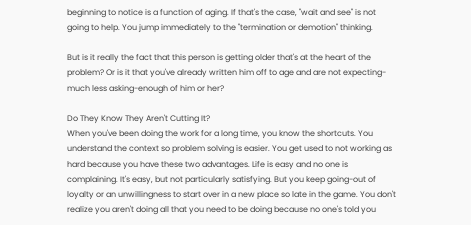beginning to notice is a function of aging. If that's the case, "wait and see" is not going to help. You jump immediately to the "termination or demotion" thinking.

But is it really the fact that this person is getting older that's at the heart of the problem? Or is it that you've already written him off to age and are not expecting-much less asking-enough of him or her?

Do They Know They Aren't Cutting It?
When you've been doing the work for a long time, you know the shortcuts. You understand the context so problem solving is easier. You get used to not working as hard because you have these two advantages. Life is easy and no one is complaining. It's easy, but not particularly satisfying. But you keep going-out of loyalty or an unwillingness to start over in a new place so late in the game. You don't realize you aren't doing all that you need to be doing because no one's told you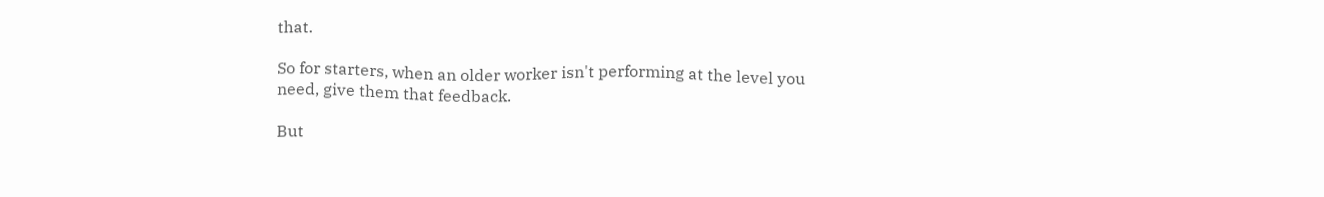that.

So for starters, when an older worker isn't performing at the level you need, give them that feedback.

But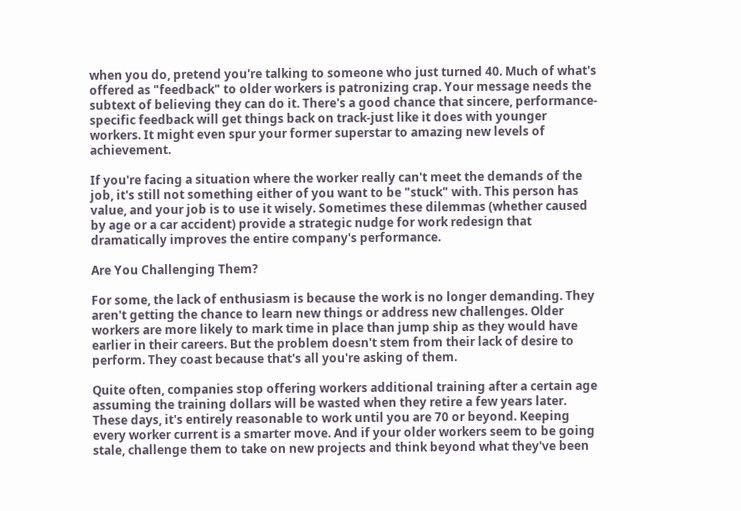when you do, pretend you're talking to someone who just turned 40. Much of what's offered as "feedback" to older workers is patronizing crap. Your message needs the subtext of believing they can do it. There's a good chance that sincere, performance- specific feedback will get things back on track-just like it does with younger workers. It might even spur your former superstar to amazing new levels of achievement.

If you're facing a situation where the worker really can't meet the demands of the job, it's still not something either of you want to be "stuck" with. This person has value, and your job is to use it wisely. Sometimes these dilemmas (whether caused by age or a car accident) provide a strategic nudge for work redesign that dramatically improves the entire company's performance.

Are You Challenging Them?

For some, the lack of enthusiasm is because the work is no longer demanding. They aren't getting the chance to learn new things or address new challenges. Older workers are more likely to mark time in place than jump ship as they would have earlier in their careers. But the problem doesn't stem from their lack of desire to perform. They coast because that's all you're asking of them.

Quite often, companies stop offering workers additional training after a certain age assuming the training dollars will be wasted when they retire a few years later. These days, it's entirely reasonable to work until you are 70 or beyond. Keeping every worker current is a smarter move. And if your older workers seem to be going stale, challenge them to take on new projects and think beyond what they've been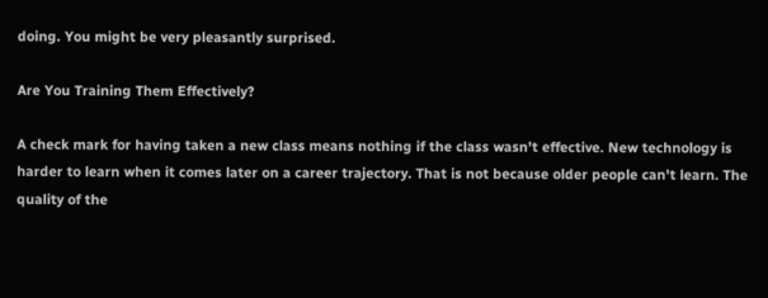doing. You might be very pleasantly surprised.

Are You Training Them Effectively?

A check mark for having taken a new class means nothing if the class wasn't effective. New technology is harder to learn when it comes later on a career trajectory. That is not because older people can't learn. The quality of the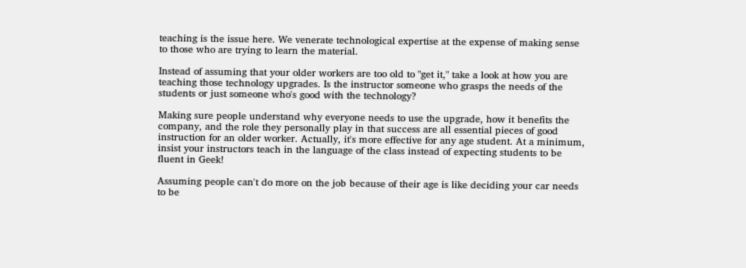teaching is the issue here. We venerate technological expertise at the expense of making sense to those who are trying to learn the material.

Instead of assuming that your older workers are too old to "get it," take a look at how you are teaching those technology upgrades. Is the instructor someone who grasps the needs of the students or just someone who's good with the technology?

Making sure people understand why everyone needs to use the upgrade, how it benefits the company, and the role they personally play in that success are all essential pieces of good instruction for an older worker. Actually, it's more effective for any age student. At a minimum, insist your instructors teach in the language of the class instead of expecting students to be fluent in Geek!

Assuming people can't do more on the job because of their age is like deciding your car needs to be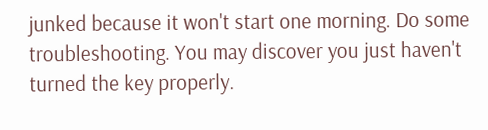junked because it won't start one morning. Do some troubleshooting. You may discover you just haven't turned the key properly.